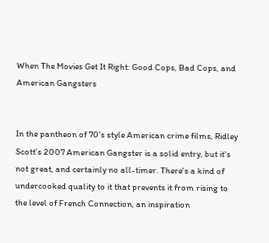When The Movies Get It Right: Good Cops, Bad Cops, and American Gangsters


In the pantheon of 70's style American crime films, Ridley Scott's 2007 American Gangster is a solid entry, but it's not great, and certainly no all-timer. There's a kind of undercooked quality to it that prevents it from rising to the level of French Connection, an inspiration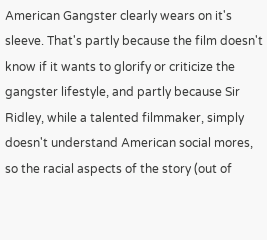American Gangster clearly wears on it's sleeve. That's partly because the film doesn't know if it wants to glorify or criticize the gangster lifestyle, and partly because Sir Ridley, while a talented filmmaker, simply doesn't understand American social mores, so the racial aspects of the story (out of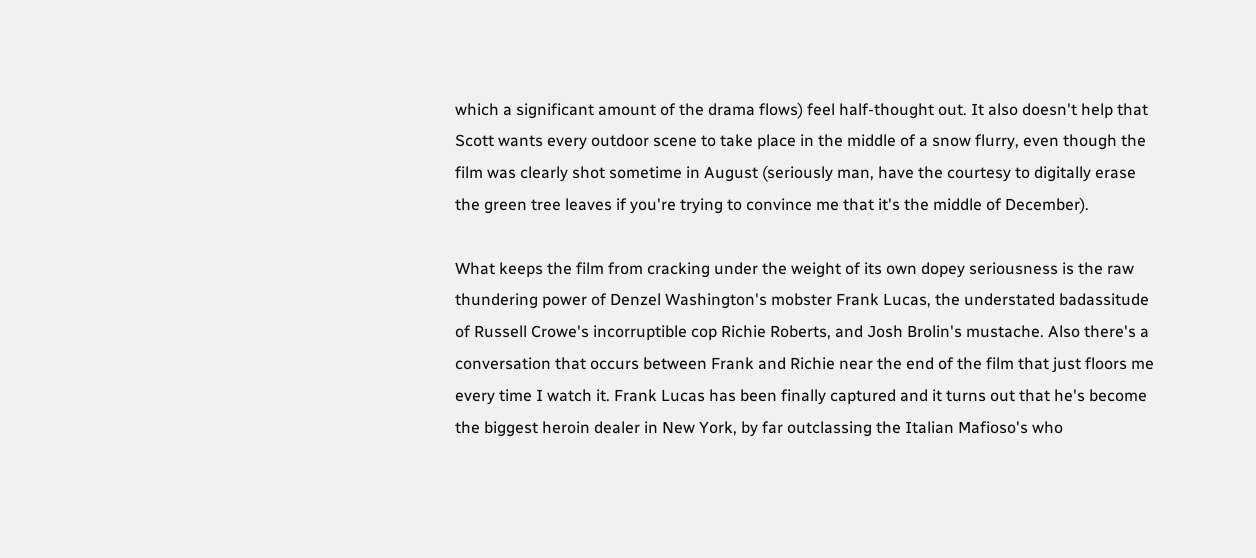which a significant amount of the drama flows) feel half-thought out. It also doesn't help that Scott wants every outdoor scene to take place in the middle of a snow flurry, even though the film was clearly shot sometime in August (seriously man, have the courtesy to digitally erase the green tree leaves if you're trying to convince me that it's the middle of December).

What keeps the film from cracking under the weight of its own dopey seriousness is the raw thundering power of Denzel Washington's mobster Frank Lucas, the understated badassitude of Russell Crowe's incorruptible cop Richie Roberts, and Josh Brolin's mustache. Also there's a conversation that occurs between Frank and Richie near the end of the film that just floors me every time I watch it. Frank Lucas has been finally captured and it turns out that he's become the biggest heroin dealer in New York, by far outclassing the Italian Mafioso's who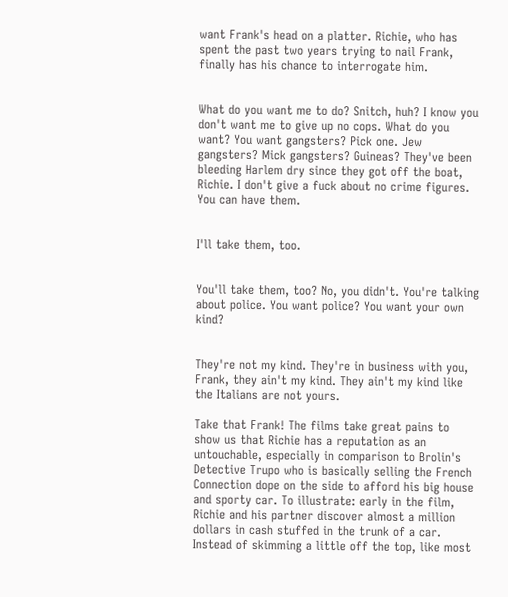want Frank's head on a platter. Richie, who has spent the past two years trying to nail Frank, finally has his chance to interrogate him.


What do you want me to do? Snitch, huh? I know you don't want me to give up no cops. What do you want? You want gangsters? Pick one. Jew gangsters? Mick gangsters? Guineas? They've been bleeding Harlem dry since they got off the boat, Richie. I don't give a fuck about no crime figures. You can have them.


I'll take them, too.


You'll take them, too? No, you didn't. You're talking about police. You want police? You want your own kind?


They're not my kind. They're in business with you, Frank, they ain't my kind. They ain't my kind like the Italians are not yours.

Take that Frank! The films take great pains to show us that Richie has a reputation as an untouchable, especially in comparison to Brolin's Detective Trupo who is basically selling the French Connection dope on the side to afford his big house and sporty car. To illustrate: early in the film, Richie and his partner discover almost a million dollars in cash stuffed in the trunk of a car. Instead of skimming a little off the top, like most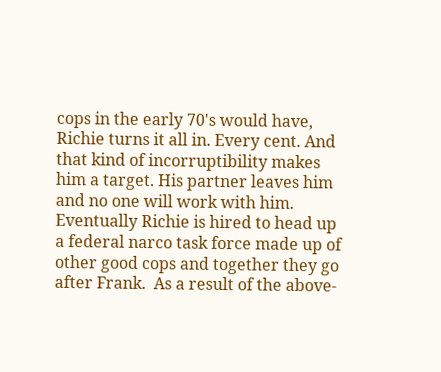cops in the early 70's would have, Richie turns it all in. Every cent. And that kind of incorruptibility makes him a target. His partner leaves him and no one will work with him.  Eventually Richie is hired to head up a federal narco task force made up of other good cops and together they go after Frank.  As a result of the above-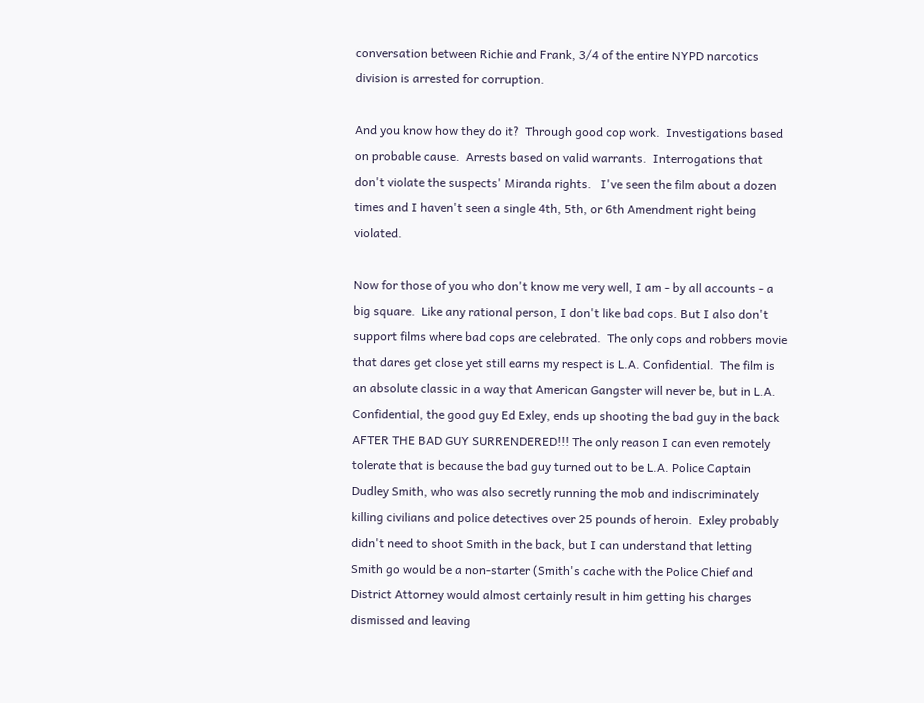conversation between Richie and Frank, 3/4 of the entire NYPD narcotics division is arrested for corruption.

And you know how they do it?  Through good cop work.  Investigations based on probable cause.  Arrests based on valid warrants.  Interrogations that don't violate the suspects' Miranda rights.   I've seen the film about a dozen times and I haven't seen a single 4th, 5th, or 6th Amendment right being violated.

Now for those of you who don't know me very well, I am - by all accounts - a big square.  Like any rational person, I don't like bad cops. But I also don't support films where bad cops are celebrated.  The only cops and robbers movie that dares get close yet still earns my respect is L.A. Confidential.  The film is an absolute classic in a way that American Gangster will never be, but in L.A. Confidential, the good guy Ed Exley, ends up shooting the bad guy in the back AFTER THE BAD GUY SURRENDERED!!! The only reason I can even remotely tolerate that is because the bad guy turned out to be L.A. Police Captain Dudley Smith, who was also secretly running the mob and indiscriminately killing civilians and police detectives over 25 pounds of heroin.  Exley probably didn't need to shoot Smith in the back, but I can understand that letting Smith go would be a non-starter (Smith's cache with the Police Chief and District Attorney would almost certainly result in him getting his charges dismissed and leaving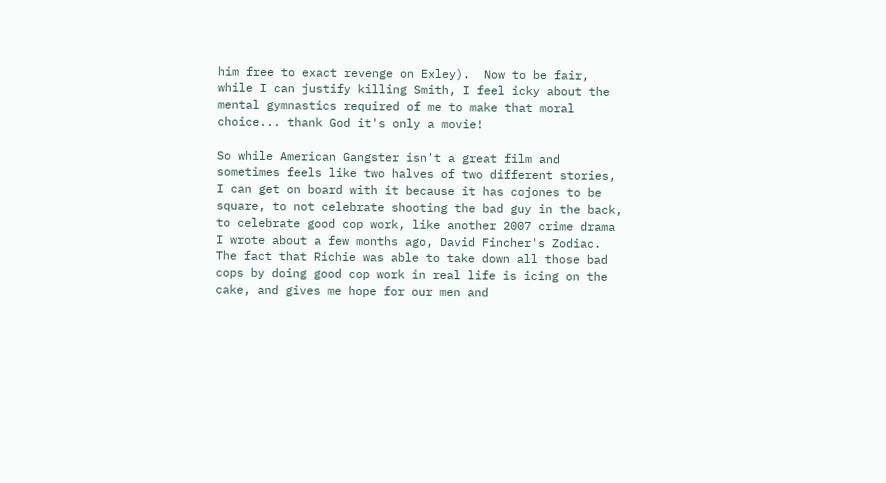him free to exact revenge on Exley).  Now to be fair, while I can justify killing Smith, I feel icky about the mental gymnastics required of me to make that moral choice... thank God it's only a movie!

So while American Gangster isn't a great film and sometimes feels like two halves of two different stories, I can get on board with it because it has cojones to be square, to not celebrate shooting the bad guy in the back, to celebrate good cop work, like another 2007 crime drama I wrote about a few months ago, David Fincher's Zodiac.   The fact that Richie was able to take down all those bad cops by doing good cop work in real life is icing on the cake, and gives me hope for our men and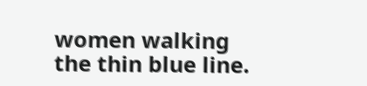women walking the thin blue line.